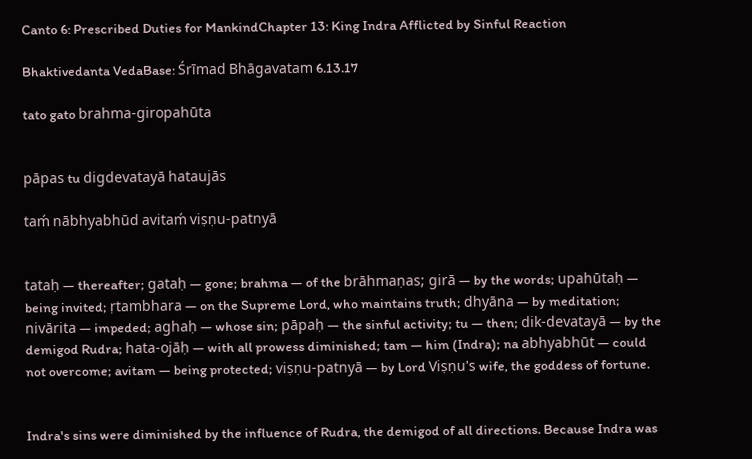Canto 6: Prescribed Duties for MankindChapter 13: King Indra Afflicted by Sinful Reaction

Bhaktivedanta VedaBase: Śrīmad Bhāgavatam 6.13.17

tato gato brahma-giropahūta


pāpas tu digdevatayā hataujās

taḿ nābhyabhūd avitaḿ viṣṇu-patnyā


tataḥ — thereafter; gataḥ — gone; brahma — of the brāhmaṇas; girā — by the words; upahūtaḥ — being invited; ṛtambhara — on the Supreme Lord, who maintains truth; dhyāna — by meditation; nivārita — impeded; aghaḥ — whose sin; pāpaḥ — the sinful activity; tu — then; dik-devatayā — by the demigod Rudra; hata-ojāḥ — with all prowess diminished; tam — him (Indra); na abhyabhūt — could not overcome; avitam — being protected; viṣṇu-patnyā — by Lord Viṣṇu's wife, the goddess of fortune.


Indra's sins were diminished by the influence of Rudra, the demigod of all directions. Because Indra was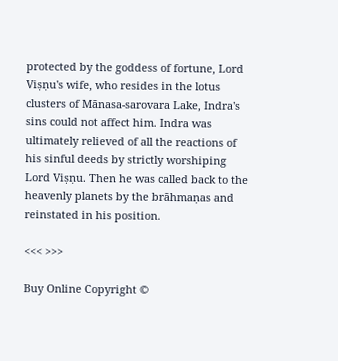protected by the goddess of fortune, Lord Viṣṇu's wife, who resides in the lotus clusters of Mānasa-sarovara Lake, Indra's sins could not affect him. Indra was ultimately relieved of all the reactions of his sinful deeds by strictly worshiping Lord Viṣṇu. Then he was called back to the heavenly planets by the brāhmaṇas and reinstated in his position.

<<< >>>

Buy Online Copyright ©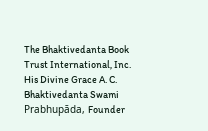The Bhaktivedanta Book Trust International, Inc.
His Divine Grace A. C. Bhaktivedanta Swami Prabhupāda, Founder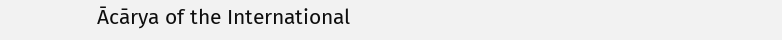Ācārya of the International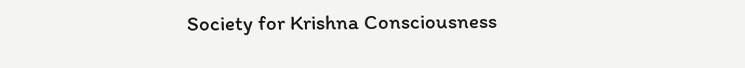Society for Krishna Consciousness